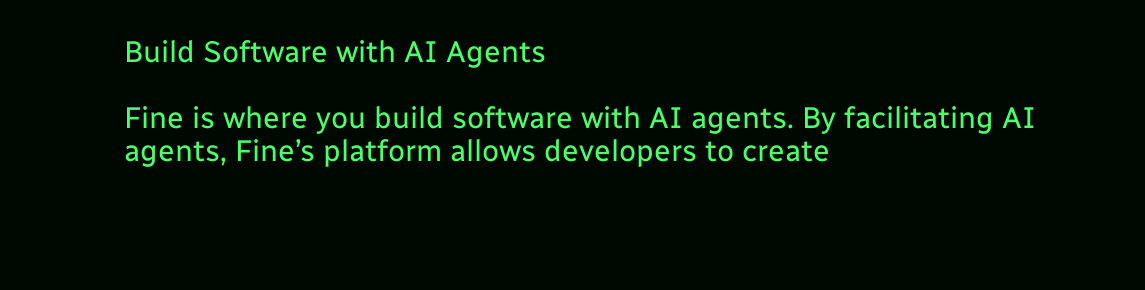Build Software with AI Agents

Fine is where you build software with AI agents. By facilitating AI agents, Fine’s platform allows developers to create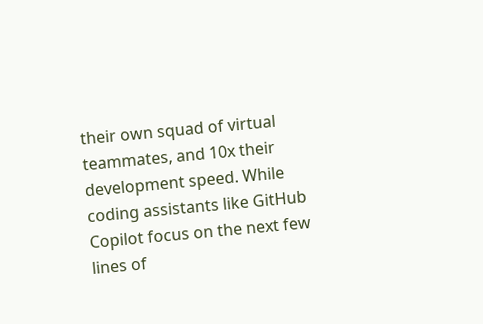their own squad of virtual teammates, and 10x their development speed. While coding assistants like GitHub Copilot focus on the next few lines of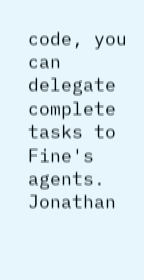code, you can delegate complete tasks to Fine's agents.
Jonathan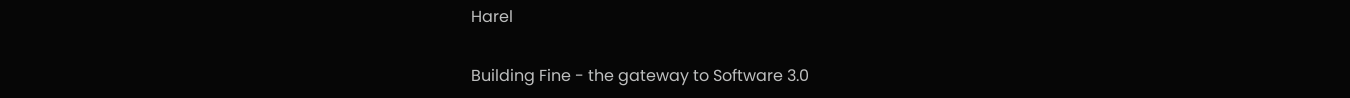Harel

Building Fine - the gateway to Software 3.0